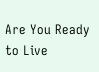Are You Ready to Live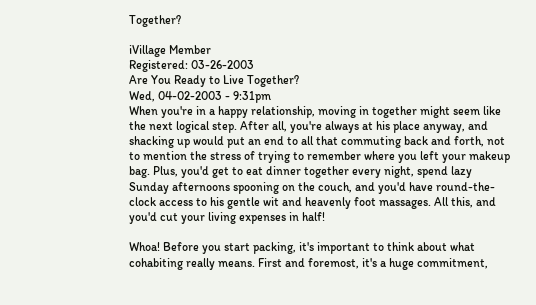Together?

iVillage Member
Registered: 03-26-2003
Are You Ready to Live Together?
Wed, 04-02-2003 - 9:31pm
When you're in a happy relationship, moving in together might seem like the next logical step. After all, you're always at his place anyway, and shacking up would put an end to all that commuting back and forth, not to mention the stress of trying to remember where you left your makeup bag. Plus, you'd get to eat dinner together every night, spend lazy Sunday afternoons spooning on the couch, and you'd have round-the-clock access to his gentle wit and heavenly foot massages. All this, and you'd cut your living expenses in half!

Whoa! Before you start packing, it's important to think about what cohabiting really means. First and foremost, it's a huge commitment,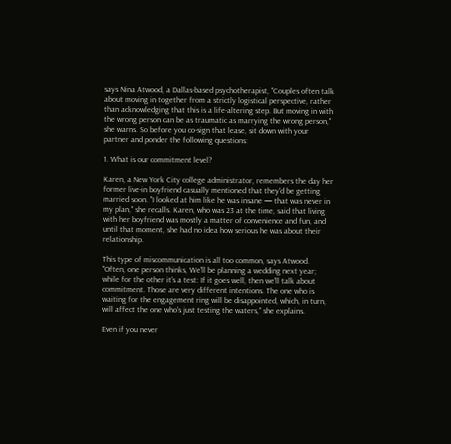says Nina Atwood, a Dallas-based psychotherapist, "Couples often talk about moving in together from a strictly logistical perspective, rather than acknowledging that this is a life-altering step. But moving in with the wrong person can be as traumatic as marrying the wrong person," she warns. So before you co-sign that lease, sit down with your partner and ponder the following questions:

1. What is our commitment level?

Karen, a New York City college administrator, remembers the day her former live-in boyfriend casually mentioned that they'd be getting married soon. "I looked at him like he was insane — that was never in my plan," she recalls. Karen, who was 23 at the time, said that living with her boyfriend was mostly a matter of convenience and fun, and until that moment, she had no idea how serious he was about their relationship.

This type of miscommunication is all too common, says Atwood. "Often, one person thinks, We'll be planning a wedding next year; while for the other it's a test: If it goes well, then we'll talk about commitment. Those are very different intentions. The one who is waiting for the engagement ring will be disappointed, which, in turn, will affect the one who's just testing the waters," she explains.

Even if you never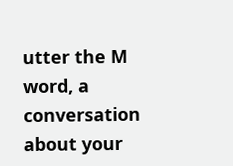utter the M word, a conversation about your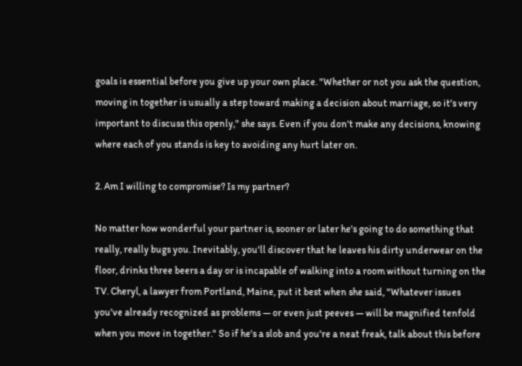goals is essential before you give up your own place. "Whether or not you ask the question, moving in together is usually a step toward making a decision about marriage, so it's very important to discuss this openly," she says. Even if you don't make any decisions, knowing where each of you stands is key to avoiding any hurt later on.

2. Am I willing to compromise? Is my partner?

No matter how wonderful your partner is, sooner or later he's going to do something that really, really bugs you. Inevitably, you'll discover that he leaves his dirty underwear on the floor, drinks three beers a day or is incapable of walking into a room without turning on the TV. Cheryl, a lawyer from Portland, Maine, put it best when she said, "Whatever issues you've already recognized as problems — or even just peeves — will be magnified tenfold when you move in together." So if he's a slob and you're a neat freak, talk about this before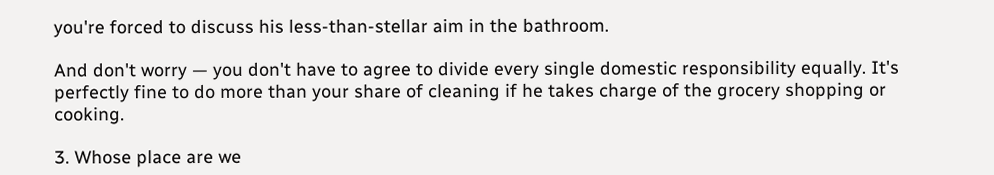you're forced to discuss his less-than-stellar aim in the bathroom.

And don't worry — you don't have to agree to divide every single domestic responsibility equally. It's perfectly fine to do more than your share of cleaning if he takes charge of the grocery shopping or cooking.

3. Whose place are we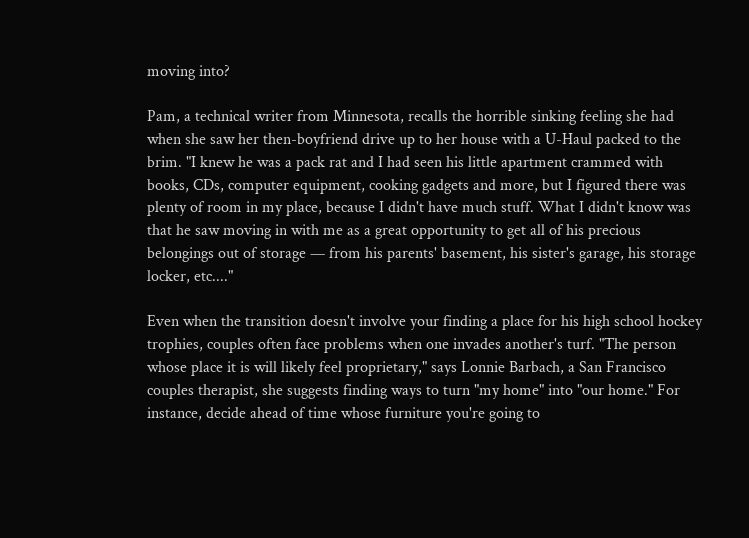moving into?

Pam, a technical writer from Minnesota, recalls the horrible sinking feeling she had when she saw her then-boyfriend drive up to her house with a U-Haul packed to the brim. "I knew he was a pack rat and I had seen his little apartment crammed with books, CDs, computer equipment, cooking gadgets and more, but I figured there was plenty of room in my place, because I didn't have much stuff. What I didn't know was that he saw moving in with me as a great opportunity to get all of his precious belongings out of storage — from his parents' basement, his sister's garage, his storage locker, etc...."

Even when the transition doesn't involve your finding a place for his high school hockey trophies, couples often face problems when one invades another's turf. "The person whose place it is will likely feel proprietary," says Lonnie Barbach, a San Francisco couples therapist, she suggests finding ways to turn "my home" into "our home." For instance, decide ahead of time whose furniture you're going to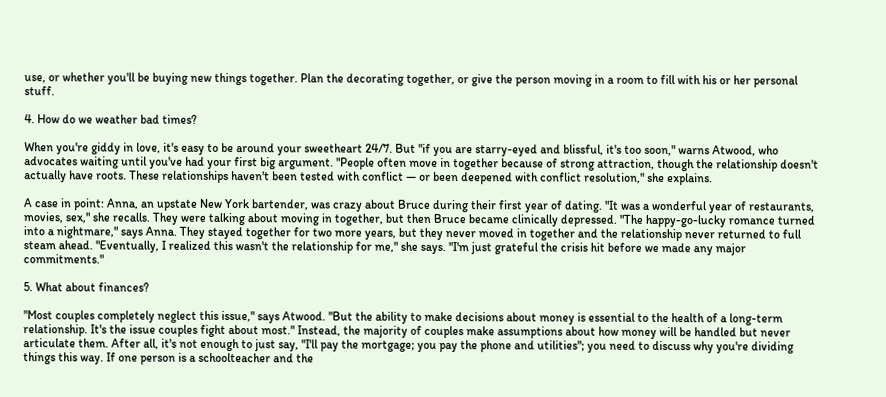use, or whether you'll be buying new things together. Plan the decorating together, or give the person moving in a room to fill with his or her personal stuff.

4. How do we weather bad times?

When you're giddy in love, it's easy to be around your sweetheart 24/7. But "if you are starry-eyed and blissful, it's too soon," warns Atwood, who advocates waiting until you've had your first big argument. "People often move in together because of strong attraction, though the relationship doesn't actually have roots. These relationships haven't been tested with conflict — or been deepened with conflict resolution," she explains.

A case in point: Anna, an upstate New York bartender, was crazy about Bruce during their first year of dating. "It was a wonderful year of restaurants, movies, sex," she recalls. They were talking about moving in together, but then Bruce became clinically depressed. "The happy-go-lucky romance turned into a nightmare," says Anna. They stayed together for two more years, but they never moved in together and the relationship never returned to full steam ahead. "Eventually, I realized this wasn't the relationship for me," she says. "I'm just grateful the crisis hit before we made any major commitments."

5. What about finances?

"Most couples completely neglect this issue," says Atwood. "But the ability to make decisions about money is essential to the health of a long-term relationship. It's the issue couples fight about most." Instead, the majority of couples make assumptions about how money will be handled but never articulate them. After all, it's not enough to just say, "I'll pay the mortgage; you pay the phone and utilities"; you need to discuss why you're dividing things this way. If one person is a schoolteacher and the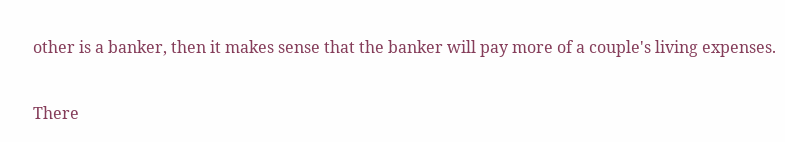other is a banker, then it makes sense that the banker will pay more of a couple's living expenses.

There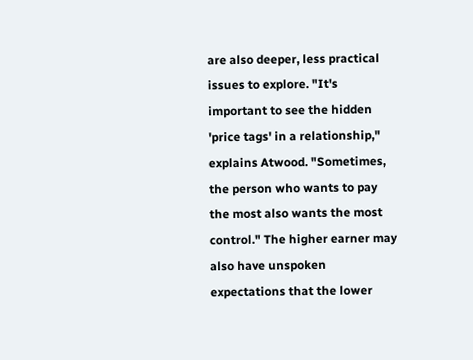are also deeper, less practical issues to explore. "It's important to see the hidden 'price tags' in a relationship," explains Atwood. "Sometimes, the person who wants to pay the most also wants the most control." The higher earner may also have unspoken expectations that the lower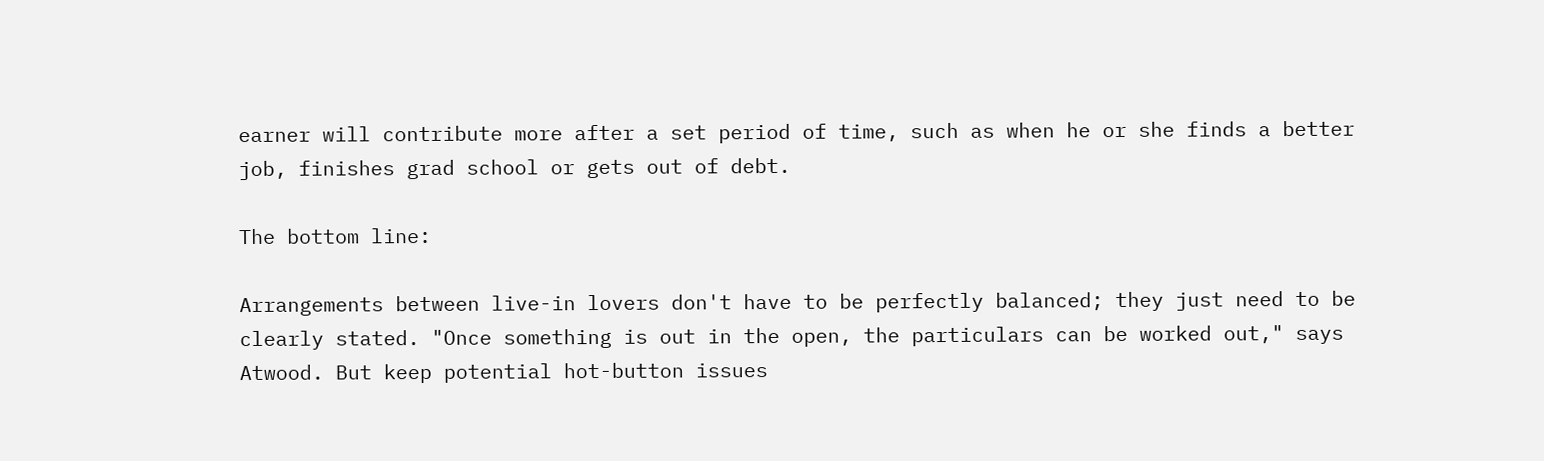earner will contribute more after a set period of time, such as when he or she finds a better job, finishes grad school or gets out of debt.

The bottom line:

Arrangements between live-in lovers don't have to be perfectly balanced; they just need to be clearly stated. "Once something is out in the open, the particulars can be worked out," says Atwood. But keep potential hot-button issues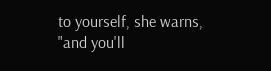to yourself, she warns, "and you'll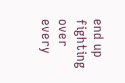end up fighting over every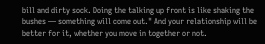bill and dirty sock. Doing the talking up front is like shaking the bushes — something will come out." And your relationship will be better for it, whether you move in together or not.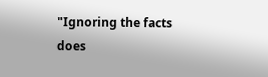"Ignoring the facts
does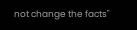not change the facts"